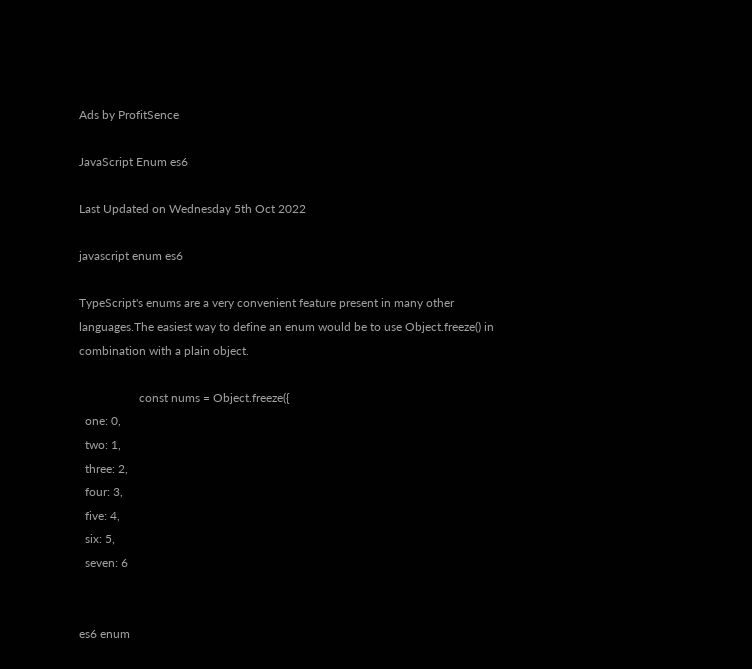Ads by ProfitSence

JavaScript Enum es6

Last Updated on Wednesday 5th Oct 2022

javascript enum es6

TypeScript's enums are a very convenient feature present in many other languages.The easiest way to define an enum would be to use Object.freeze() in combination with a plain object.

                    const nums = Object.freeze({
  one: 0,
  two: 1,
  three: 2,
  four: 3,
  five: 4,
  six: 5,
  seven: 6


es6 enum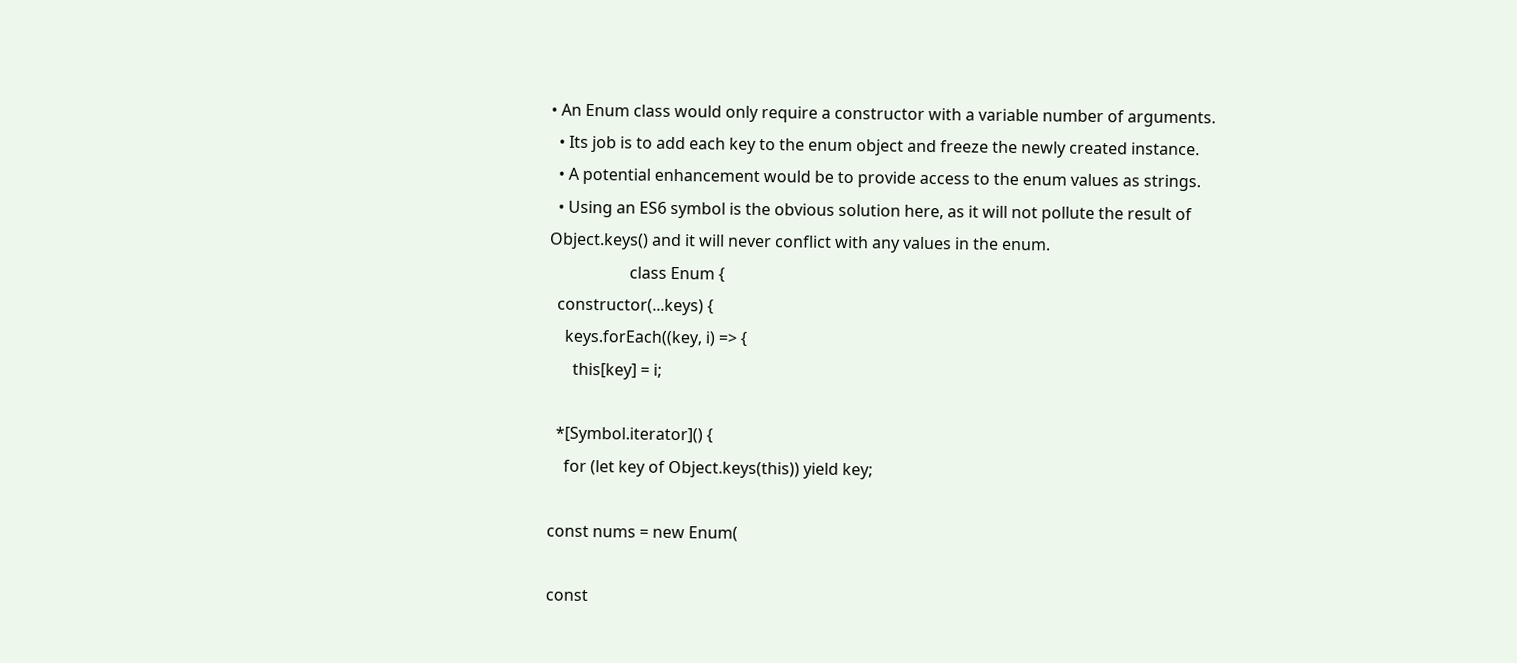• An Enum class would only require a constructor with a variable number of arguments.
  • Its job is to add each key to the enum object and freeze the newly created instance.
  • A potential enhancement would be to provide access to the enum values as strings.
  • Using an ES6 symbol is the obvious solution here, as it will not pollute the result of Object.keys() and it will never conflict with any values in the enum.
                    class Enum {
  constructor(...keys) {
    keys.forEach((key, i) => {
      this[key] = i;

  *[Symbol.iterator]() {
    for (let key of Object.keys(this)) yield key;

const nums = new Enum(

const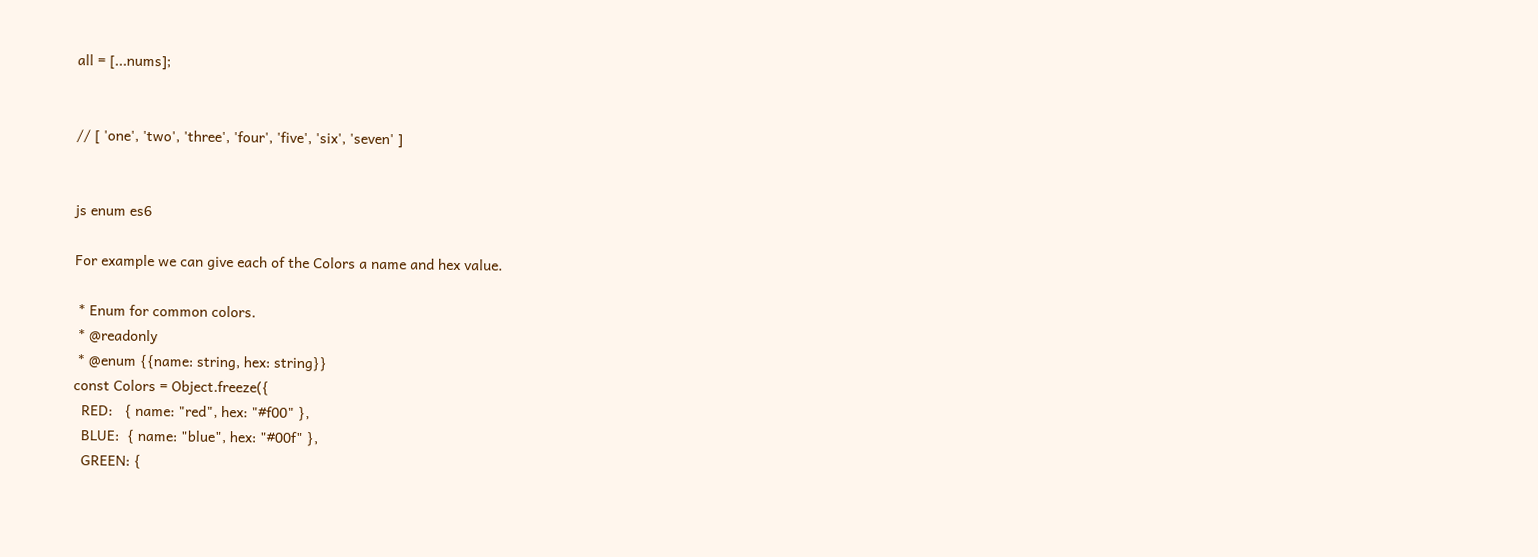all = [...nums];


// [ 'one', 'two', 'three', 'four', 'five', 'six', 'seven' ]


js enum es6

For example we can give each of the Colors a name and hex value.

 * Enum for common colors.
 * @readonly
 * @enum {{name: string, hex: string}}
const Colors = Object.freeze({
  RED:   { name: "red", hex: "#f00" },
  BLUE:  { name: "blue", hex: "#00f" },
  GREEN: {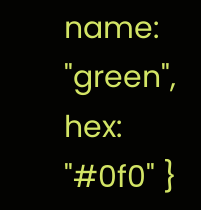name: "green", hex: "#0f0" }